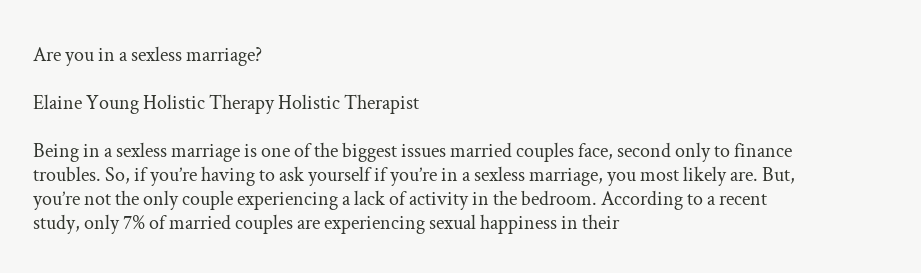Are you in a sexless marriage?

Elaine Young Holistic Therapy Holistic Therapist

Being in a sexless marriage is one of the biggest issues married couples face, second only to finance troubles. So, if you’re having to ask yourself if you’re in a sexless marriage, you most likely are. But, you’re not the only couple experiencing a lack of activity in the bedroom. According to a recent study, only 7% of married couples are experiencing sexual happiness in their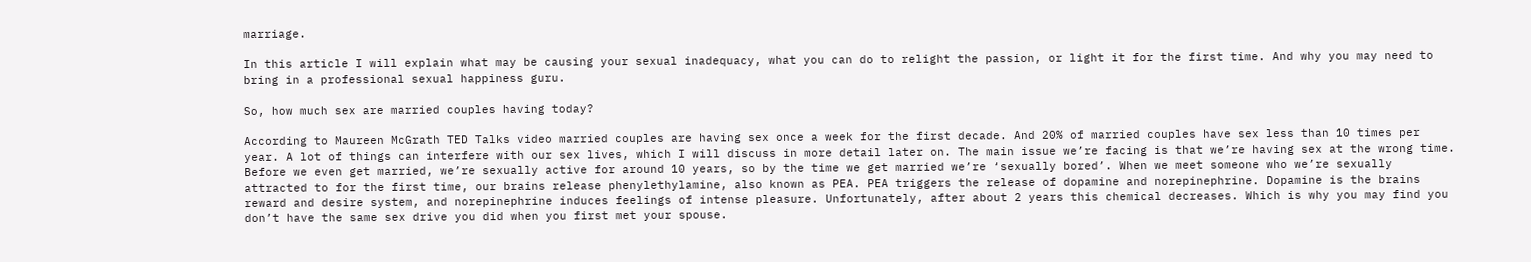marriage.

In this article I will explain what may be causing your sexual inadequacy, what you can do to relight the passion, or light it for the first time. And why you may need to bring in a professional sexual happiness guru.

So, how much sex are married couples having today?

According to Maureen McGrath TED Talks video married couples are having sex once a week for the first decade. And 20% of married couples have sex less than 10 times per year. A lot of things can interfere with our sex lives, which I will discuss in more detail later on. The main issue we’re facing is that we’re having sex at the wrong time. Before we even get married, we’re sexually active for around 10 years, so by the time we get married we’re ‘sexually bored’. When we meet someone who we’re sexually attracted to for the first time, our brains release phenylethylamine, also known as PEA. PEA triggers the release of dopamine and norepinephrine. Dopamine is the brains reward and desire system, and norepinephrine induces feelings of intense pleasure. Unfortunately, after about 2 years this chemical decreases. Which is why you may find you don’t have the same sex drive you did when you first met your spouse.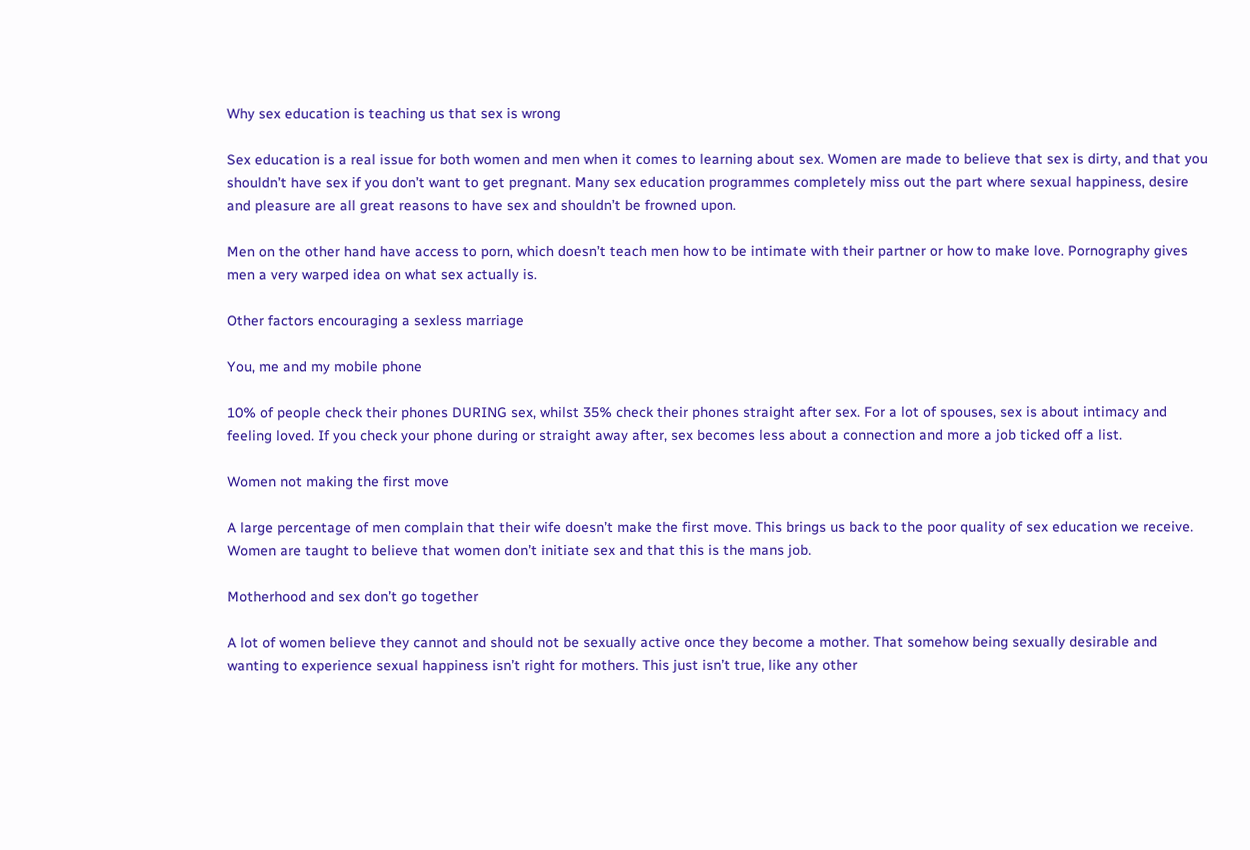Why sex education is teaching us that sex is wrong

Sex education is a real issue for both women and men when it comes to learning about sex. Women are made to believe that sex is dirty, and that you shouldn’t have sex if you don’t want to get pregnant. Many sex education programmes completely miss out the part where sexual happiness, desire and pleasure are all great reasons to have sex and shouldn’t be frowned upon.

Men on the other hand have access to porn, which doesn’t teach men how to be intimate with their partner or how to make love. Pornography gives men a very warped idea on what sex actually is.

Other factors encouraging a sexless marriage

You, me and my mobile phone

10% of people check their phones DURING sex, whilst 35% check their phones straight after sex. For a lot of spouses, sex is about intimacy and feeling loved. If you check your phone during or straight away after, sex becomes less about a connection and more a job ticked off a list.

Women not making the first move

A large percentage of men complain that their wife doesn’t make the first move. This brings us back to the poor quality of sex education we receive. Women are taught to believe that women don’t initiate sex and that this is the mans job.

Motherhood and sex don’t go together

A lot of women believe they cannot and should not be sexually active once they become a mother. That somehow being sexually desirable and wanting to experience sexual happiness isn’t right for mothers. This just isn’t true, like any other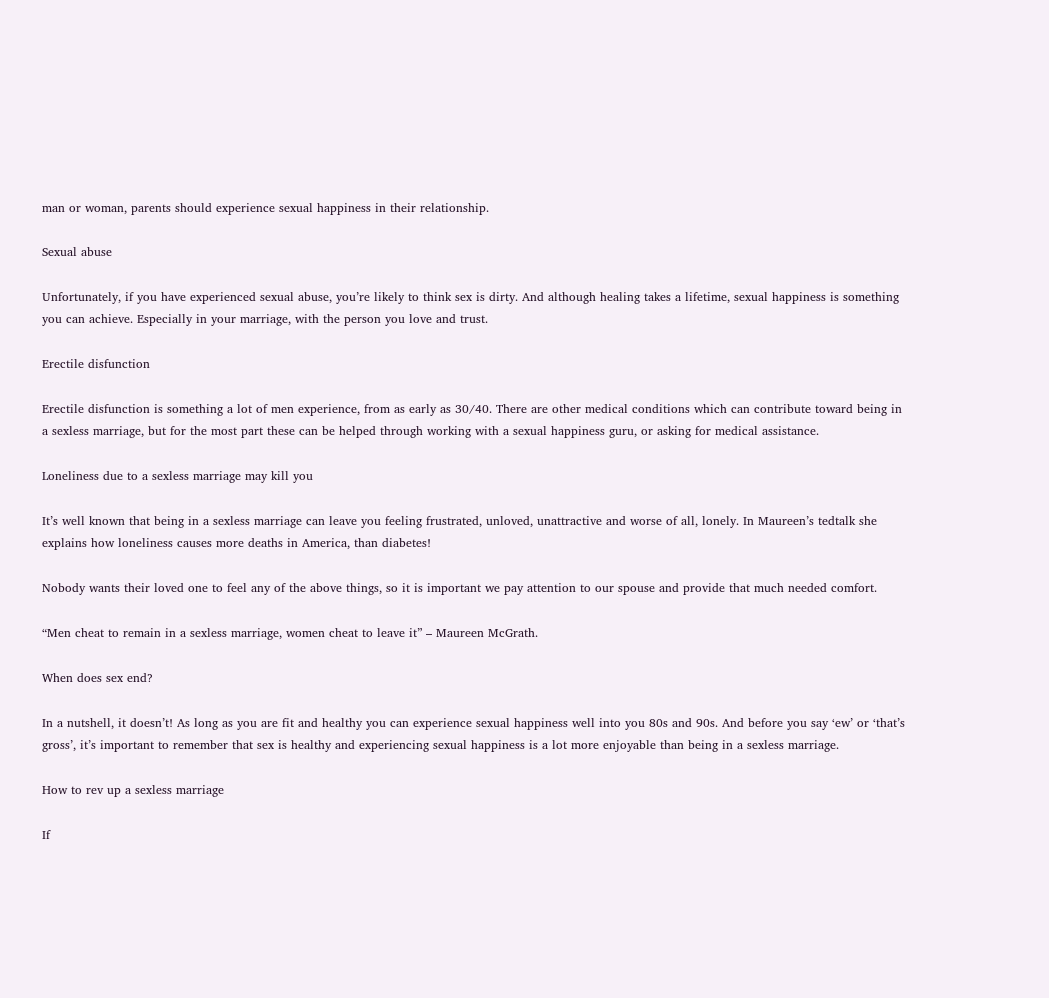man or woman, parents should experience sexual happiness in their relationship.

Sexual abuse

Unfortunately, if you have experienced sexual abuse, you’re likely to think sex is dirty. And although healing takes a lifetime, sexual happiness is something you can achieve. Especially in your marriage, with the person you love and trust.

Erectile disfunction

Erectile disfunction is something a lot of men experience, from as early as 30/40. There are other medical conditions which can contribute toward being in a sexless marriage, but for the most part these can be helped through working with a sexual happiness guru, or asking for medical assistance.

Loneliness due to a sexless marriage may kill you

It’s well known that being in a sexless marriage can leave you feeling frustrated, unloved, unattractive and worse of all, lonely. In Maureen’s tedtalk she explains how loneliness causes more deaths in America, than diabetes!

Nobody wants their loved one to feel any of the above things, so it is important we pay attention to our spouse and provide that much needed comfort.

“Men cheat to remain in a sexless marriage, women cheat to leave it” – Maureen McGrath.

When does sex end?

In a nutshell, it doesn’t! As long as you are fit and healthy you can experience sexual happiness well into you 80s and 90s. And before you say ‘ew’ or ‘that’s gross’, it’s important to remember that sex is healthy and experiencing sexual happiness is a lot more enjoyable than being in a sexless marriage.

How to rev up a sexless marriage

If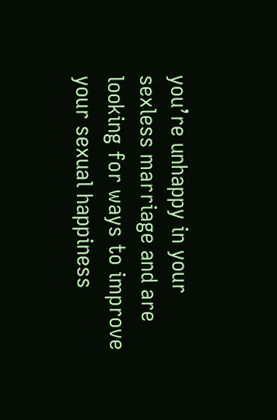you’re unhappy in your sexless marriage and are looking for ways to improve your sexual happiness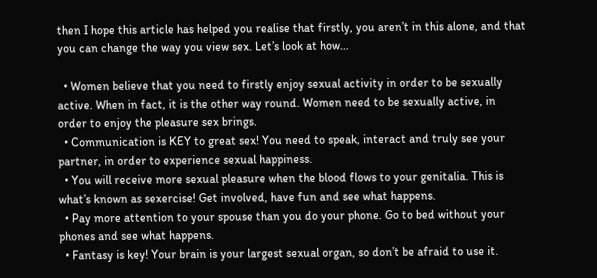then I hope this article has helped you realise that firstly, you aren’t in this alone, and that you can change the way you view sex. Let’s look at how…

  • Women believe that you need to firstly enjoy sexual activity in order to be sexually active. When in fact, it is the other way round. Women need to be sexually active, in order to enjoy the pleasure sex brings.
  • Communication is KEY to great sex! You need to speak, interact and truly see your partner, in order to experience sexual happiness.
  • You will receive more sexual pleasure when the blood flows to your genitalia. This is what’s known as sexercise! Get involved, have fun and see what happens.
  • Pay more attention to your spouse than you do your phone. Go to bed without your phones and see what happens.
  • Fantasy is key! Your brain is your largest sexual organ, so don’t be afraid to use it.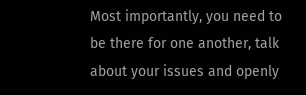Most importantly, you need to be there for one another, talk about your issues and openly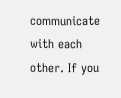communicate with each other. If you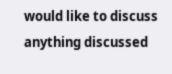would like to discuss anything discussed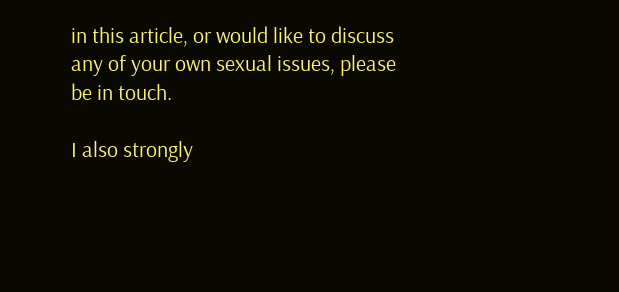in this article, or would like to discuss any of your own sexual issues, please be in touch.

I also strongly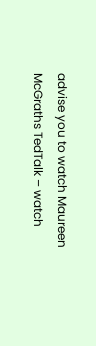advise you to watch Maureen McGraths TedTalk – watch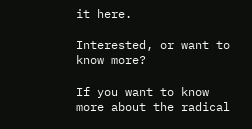it here.

Interested, or want to know more?

If you want to know more about the radical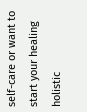self-care or want to start your healing holistic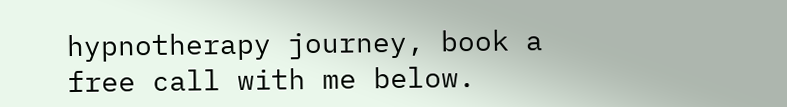hypnotherapy journey, book a free call with me below.